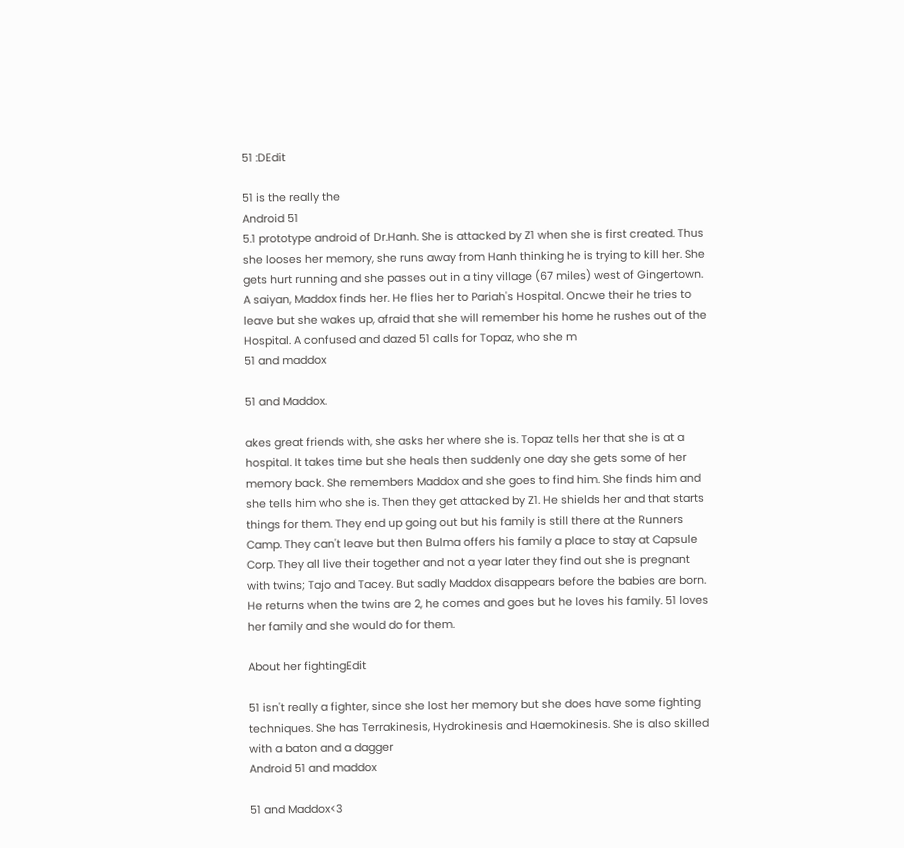51 :DEdit

51 is the really the
Android 51
5.1 prototype android of Dr.Hanh. She is attacked by Z1 when she is first created. Thus she looses her memory, she runs away from Hanh thinking he is trying to kill her. She gets hurt running and she passes out in a tiny village (67 miles) west of Gingertown. A saiyan, Maddox finds her. He flies her to Pariah's Hospital. Oncwe their he tries to leave but she wakes up, afraid that she will remember his home he rushes out of the Hospital. A confused and dazed 51 calls for Topaz, who she m
51 and maddox

51 and Maddox.

akes great friends with, she asks her where she is. Topaz tells her that she is at a hospital. It takes time but she heals then suddenly one day she gets some of her memory back. She remembers Maddox and she goes to find him. She finds him and she tells him who she is. Then they get attacked by Z1. He shields her and that starts things for them. They end up going out but his family is still there at the Runners Camp. They can't leave but then Bulma offers his family a place to stay at Capsule Corp. They all live their together and not a year later they find out she is pregnant with twins; Tajo and Tacey. But sadly Maddox disappears before the babies are born. He returns when the twins are 2, he comes and goes but he loves his family. 51 loves her family and she would do for them.

About her fightingEdit

51 isn't really a fighter, since she lost her memory but she does have some fighting techniques. She has Terrakinesis, Hydrokinesis and Haemokinesis. She is also skilled with a baton and a dagger
Android 51 and maddox

51 and Maddox<3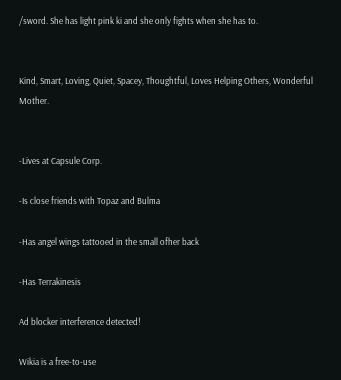/sword. She has light pink ki and she only fights when she has to.


Kind, Smart, Loving, Quiet, Spacey, Thoughtful, Loves Helping Others, Wonderful Mother.


-Lives at Capsule Corp.

-Is close friends with Topaz and Bulma

-Has angel wings tattooed in the small ofher back

-Has Terrakinesis

Ad blocker interference detected!

Wikia is a free-to-use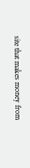site that makes money from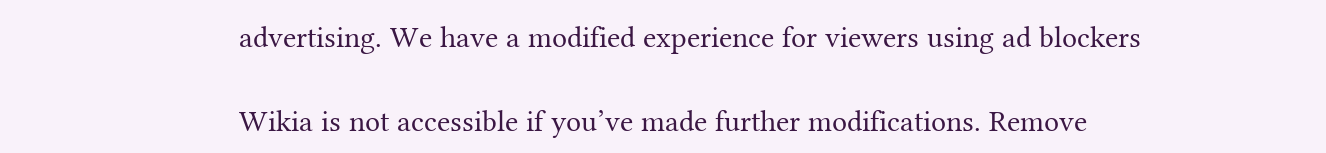advertising. We have a modified experience for viewers using ad blockers

Wikia is not accessible if you’ve made further modifications. Remove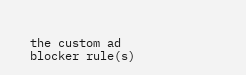the custom ad blocker rule(s)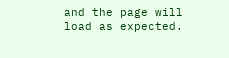and the page will load as expected.